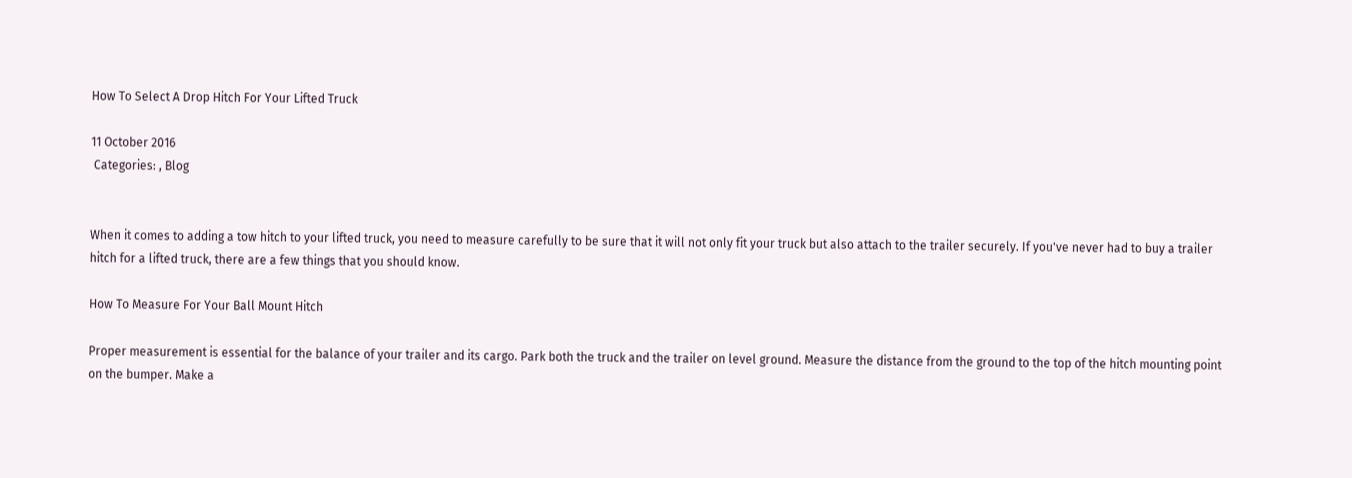How To Select A Drop Hitch For Your Lifted Truck

11 October 2016
 Categories: , Blog


When it comes to adding a tow hitch to your lifted truck, you need to measure carefully to be sure that it will not only fit your truck but also attach to the trailer securely. If you've never had to buy a trailer hitch for a lifted truck, there are a few things that you should know.

How To Measure For Your Ball Mount Hitch

Proper measurement is essential for the balance of your trailer and its cargo. Park both the truck and the trailer on level ground. Measure the distance from the ground to the top of the hitch mounting point on the bumper. Make a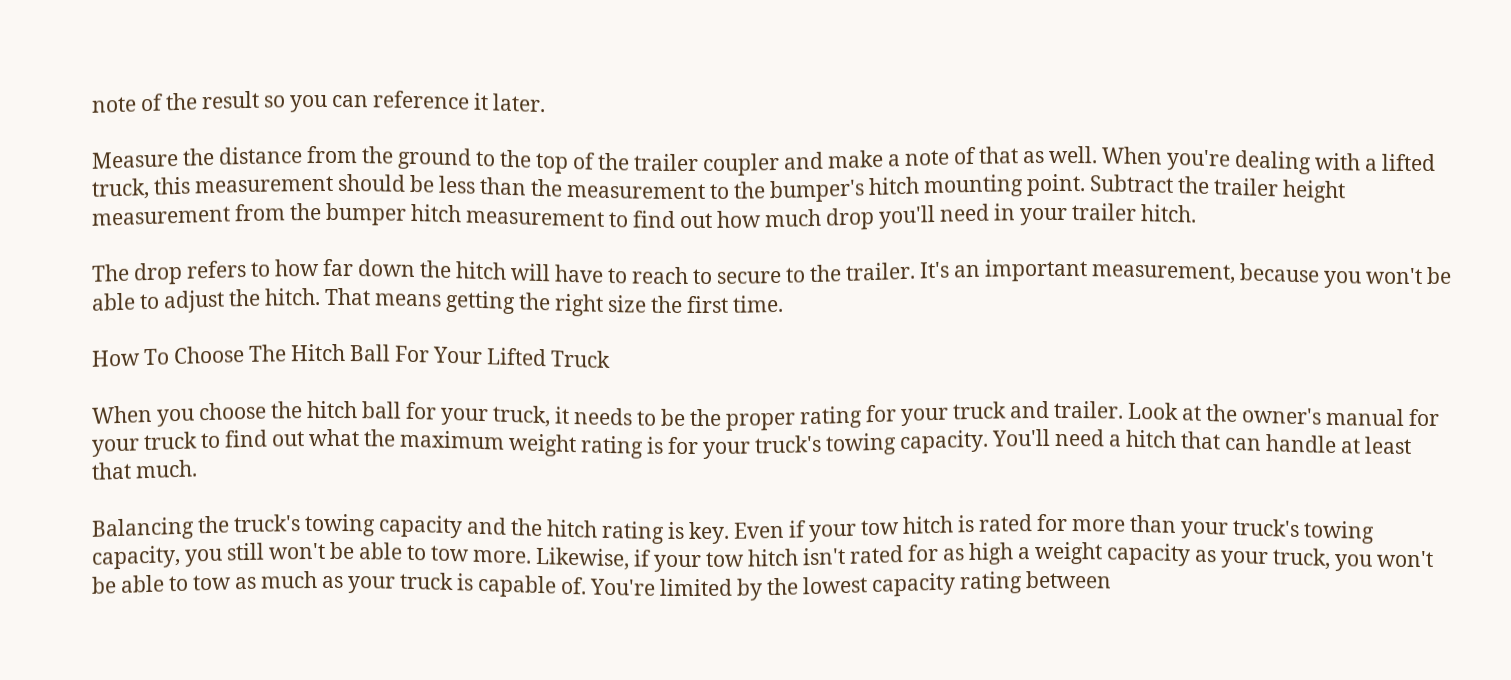note of the result so you can reference it later.

Measure the distance from the ground to the top of the trailer coupler and make a note of that as well. When you're dealing with a lifted truck, this measurement should be less than the measurement to the bumper's hitch mounting point. Subtract the trailer height measurement from the bumper hitch measurement to find out how much drop you'll need in your trailer hitch.

The drop refers to how far down the hitch will have to reach to secure to the trailer. It's an important measurement, because you won't be able to adjust the hitch. That means getting the right size the first time.

How To Choose The Hitch Ball For Your Lifted Truck

When you choose the hitch ball for your truck, it needs to be the proper rating for your truck and trailer. Look at the owner's manual for your truck to find out what the maximum weight rating is for your truck's towing capacity. You'll need a hitch that can handle at least that much.

Balancing the truck's towing capacity and the hitch rating is key. Even if your tow hitch is rated for more than your truck's towing capacity, you still won't be able to tow more. Likewise, if your tow hitch isn't rated for as high a weight capacity as your truck, you won't be able to tow as much as your truck is capable of. You're limited by the lowest capacity rating between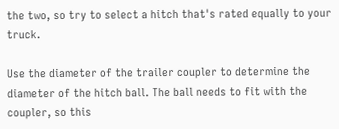the two, so try to select a hitch that's rated equally to your truck.

Use the diameter of the trailer coupler to determine the diameter of the hitch ball. The ball needs to fit with the coupler, so this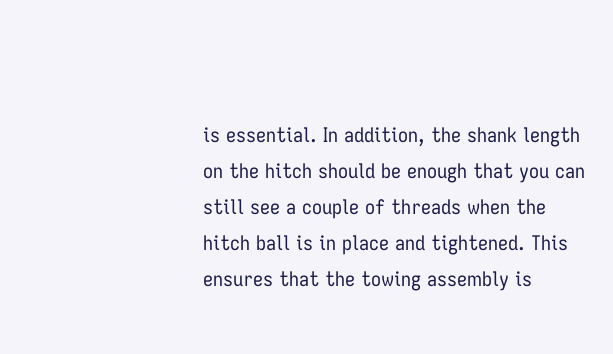is essential. In addition, the shank length on the hitch should be enough that you can still see a couple of threads when the hitch ball is in place and tightened. This ensures that the towing assembly is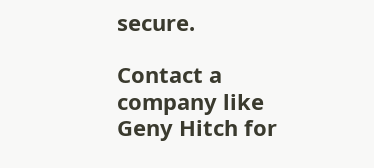secure.

Contact a company like Geny Hitch for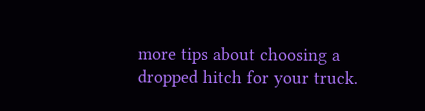more tips about choosing a dropped hitch for your truck.